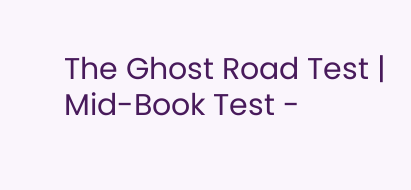The Ghost Road Test | Mid-Book Test -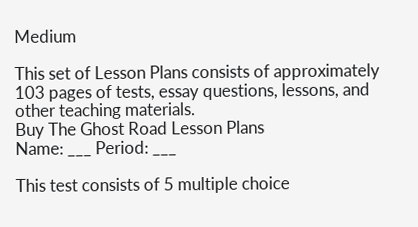Medium

This set of Lesson Plans consists of approximately 103 pages of tests, essay questions, lessons, and other teaching materials.
Buy The Ghost Road Lesson Plans
Name: ___ Period: ___

This test consists of 5 multiple choice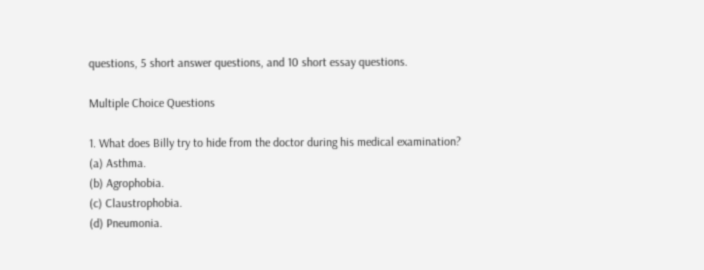questions, 5 short answer questions, and 10 short essay questions.

Multiple Choice Questions

1. What does Billy try to hide from the doctor during his medical examination?
(a) Asthma.
(b) Agrophobia.
(c) Claustrophobia.
(d) Pneumonia.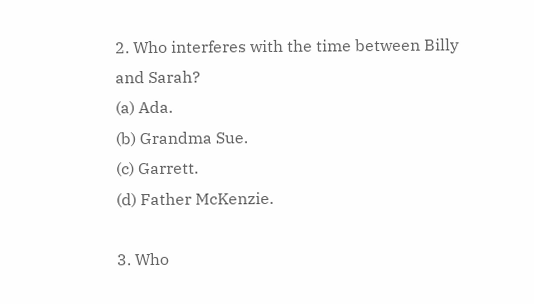2. Who interferes with the time between Billy and Sarah?
(a) Ada.
(b) Grandma Sue.
(c) Garrett.
(d) Father McKenzie.

3. Who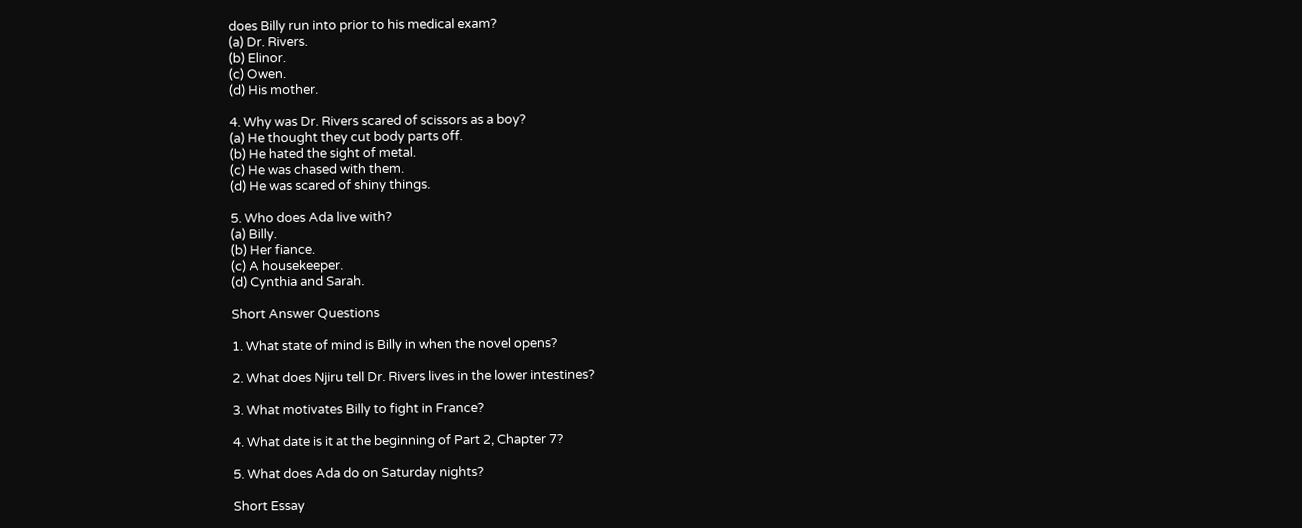does Billy run into prior to his medical exam?
(a) Dr. Rivers.
(b) Elinor.
(c) Owen.
(d) His mother.

4. Why was Dr. Rivers scared of scissors as a boy?
(a) He thought they cut body parts off.
(b) He hated the sight of metal.
(c) He was chased with them.
(d) He was scared of shiny things.

5. Who does Ada live with?
(a) Billy.
(b) Her fiance.
(c) A housekeeper.
(d) Cynthia and Sarah.

Short Answer Questions

1. What state of mind is Billy in when the novel opens?

2. What does Njiru tell Dr. Rivers lives in the lower intestines?

3. What motivates Billy to fight in France?

4. What date is it at the beginning of Part 2, Chapter 7?

5. What does Ada do on Saturday nights?

Short Essay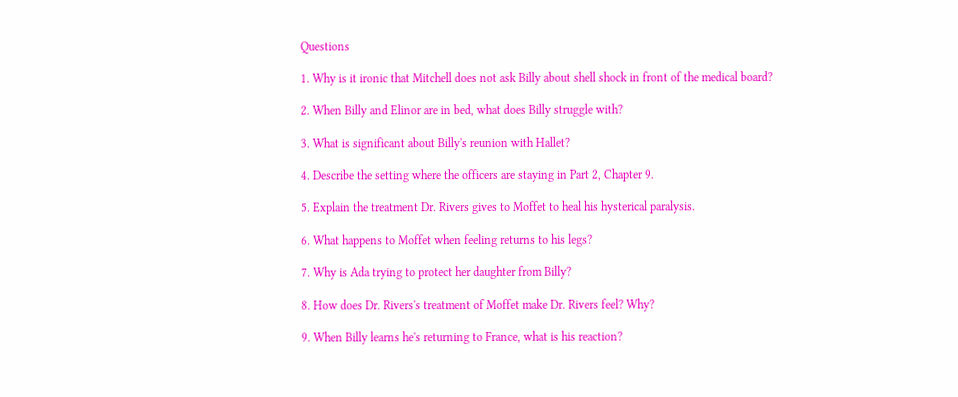Questions

1. Why is it ironic that Mitchell does not ask Billy about shell shock in front of the medical board?

2. When Billy and Elinor are in bed, what does Billy struggle with?

3. What is significant about Billy's reunion with Hallet?

4. Describe the setting where the officers are staying in Part 2, Chapter 9.

5. Explain the treatment Dr. Rivers gives to Moffet to heal his hysterical paralysis.

6. What happens to Moffet when feeling returns to his legs?

7. Why is Ada trying to protect her daughter from Billy?

8. How does Dr. Rivers's treatment of Moffet make Dr. Rivers feel? Why?

9. When Billy learns he's returning to France, what is his reaction?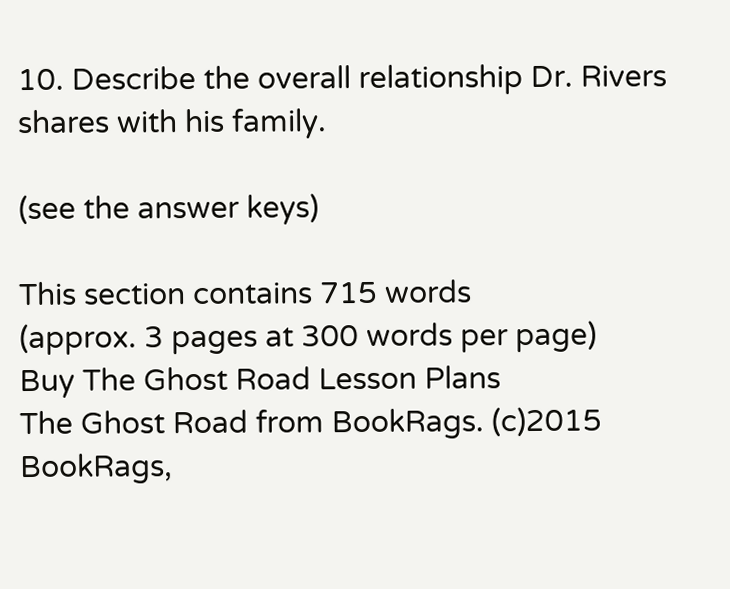10. Describe the overall relationship Dr. Rivers shares with his family.

(see the answer keys)

This section contains 715 words
(approx. 3 pages at 300 words per page)
Buy The Ghost Road Lesson Plans
The Ghost Road from BookRags. (c)2015 BookRags,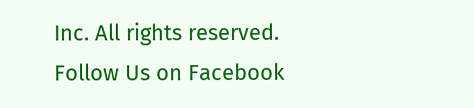Inc. All rights reserved.
Follow Us on Facebook